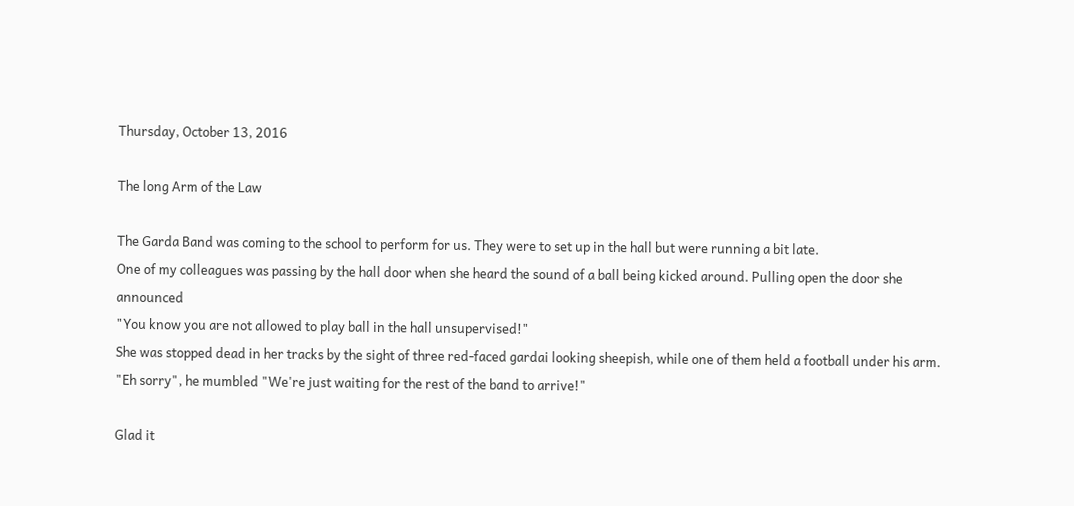Thursday, October 13, 2016

The long Arm of the Law

The Garda Band was coming to the school to perform for us. They were to set up in the hall but were running a bit late.
One of my colleagues was passing by the hall door when she heard the sound of a ball being kicked around. Pulling open the door she announced
"You know you are not allowed to play ball in the hall unsupervised!"
She was stopped dead in her tracks by the sight of three red-faced gardai looking sheepish, while one of them held a football under his arm.
"Eh sorry", he mumbled "We're just waiting for the rest of the band to arrive!"

Glad it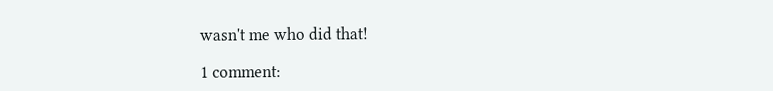wasn't me who did that!

1 comment: